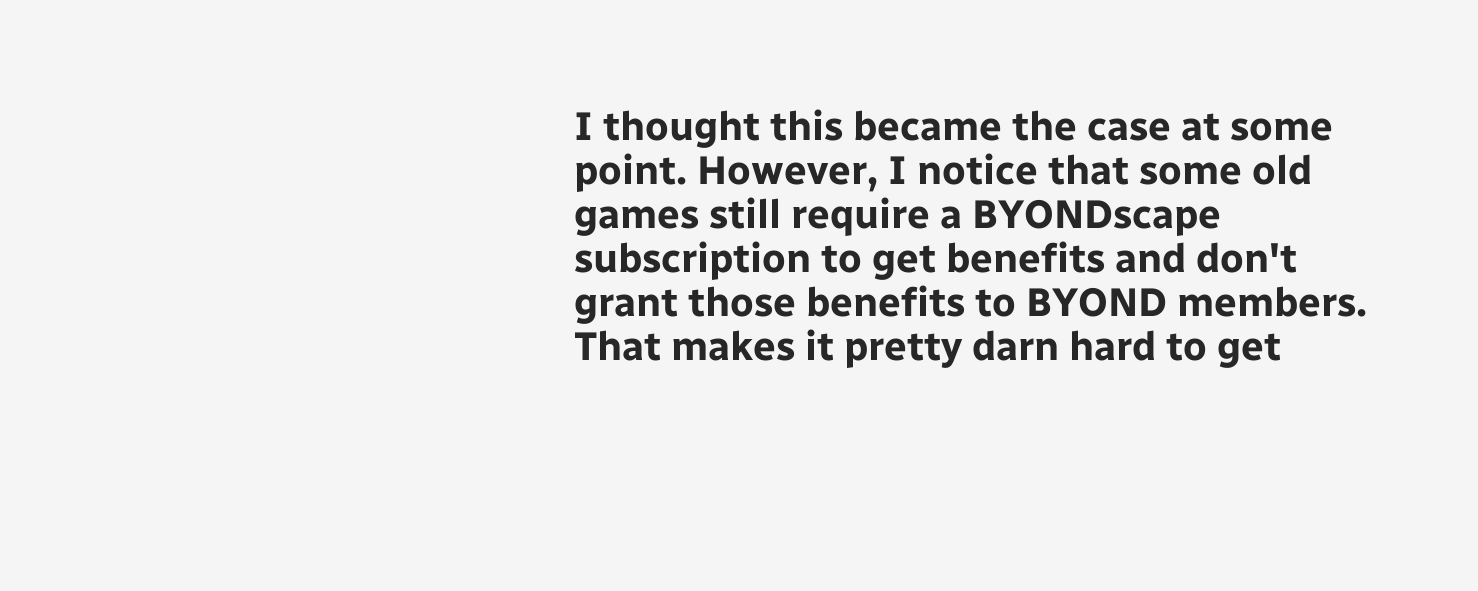I thought this became the case at some point. However, I notice that some old games still require a BYONDscape subscription to get benefits and don't grant those benefits to BYOND members. That makes it pretty darn hard to get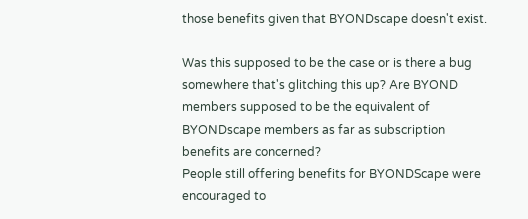those benefits given that BYONDscape doesn't exist.

Was this supposed to be the case or is there a bug somewhere that's glitching this up? Are BYOND members supposed to be the equivalent of BYONDscape members as far as subscription benefits are concerned?
People still offering benefits for BYONDScape were encouraged to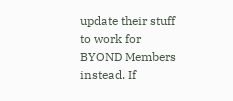update their stuff to work for BYOND Members instead. If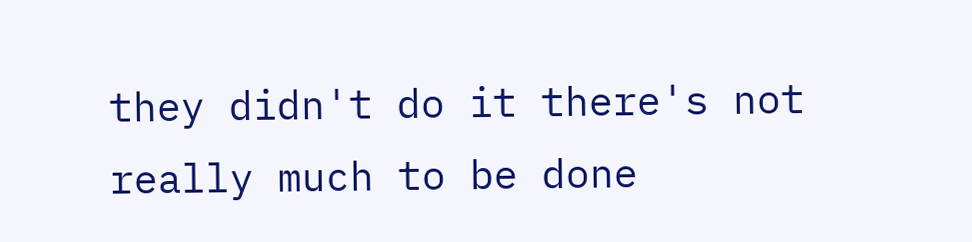they didn't do it there's not really much to be done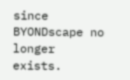since BYONDscape no longer exists.